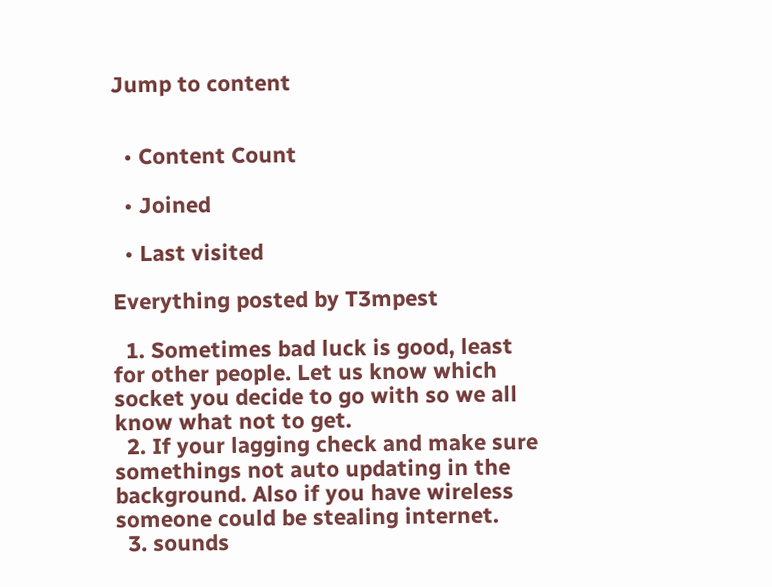Jump to content


  • Content Count

  • Joined

  • Last visited

Everything posted by T3mpest

  1. Sometimes bad luck is good, least for other people. Let us know which socket you decide to go with so we all know what not to get.
  2. If your lagging check and make sure somethings not auto updating in the background. Also if you have wireless someone could be stealing internet.
  3. sounds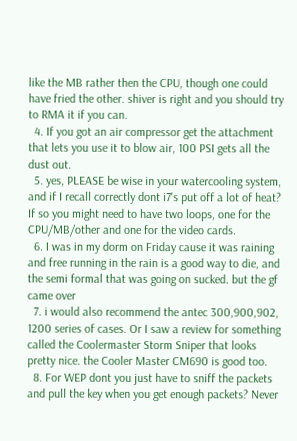like the MB rather then the CPU, though one could have fried the other. shiver is right and you should try to RMA it if you can.
  4. If you got an air compressor get the attachment that lets you use it to blow air, 100 PSI gets all the dust out.
  5. yes, PLEASE be wise in your watercooling system, and if I recall correctly dont i7's put off a lot of heat? If so you might need to have two loops, one for the CPU/MB/other and one for the video cards.
  6. I was in my dorm on Friday cause it was raining and free running in the rain is a good way to die, and the semi formal that was going on sucked. but the gf came over
  7. i would also recommend the antec 300,900,902, 1200 series of cases. Or I saw a review for something called the Coolermaster Storm Sniper that looks pretty nice. the Cooler Master CM690 is good too.
  8. For WEP dont you just have to sniff the packets and pull the key when you get enough packets? Never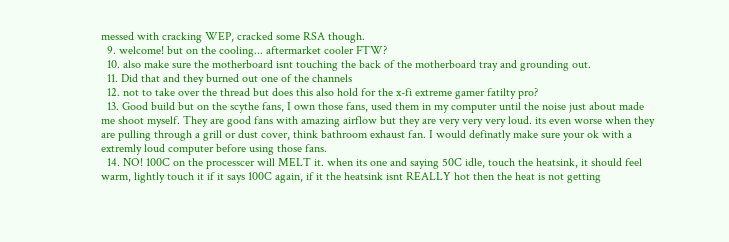messed with cracking WEP, cracked some RSA though.
  9. welcome! but on the cooling... aftermarket cooler FTW?
  10. also make sure the motherboard isnt touching the back of the motherboard tray and grounding out.
  11. Did that and they burned out one of the channels
  12. not to take over the thread but does this also hold for the x-fi extreme gamer fatilty pro?
  13. Good build but on the scythe fans, I own those fans, used them in my computer until the noise just about made me shoot myself. They are good fans with amazing airflow but they are very very very loud. its even worse when they are pulling through a grill or dust cover, think bathroom exhaust fan. I would definatly make sure your ok with a extremly loud computer before using those fans.
  14. NO! 100C on the processcer will MELT it. when its one and saying 50C idle, touch the heatsink, it should feel warm, lightly touch it if it says 100C again, if it the heatsink isnt REALLY hot then the heat is not getting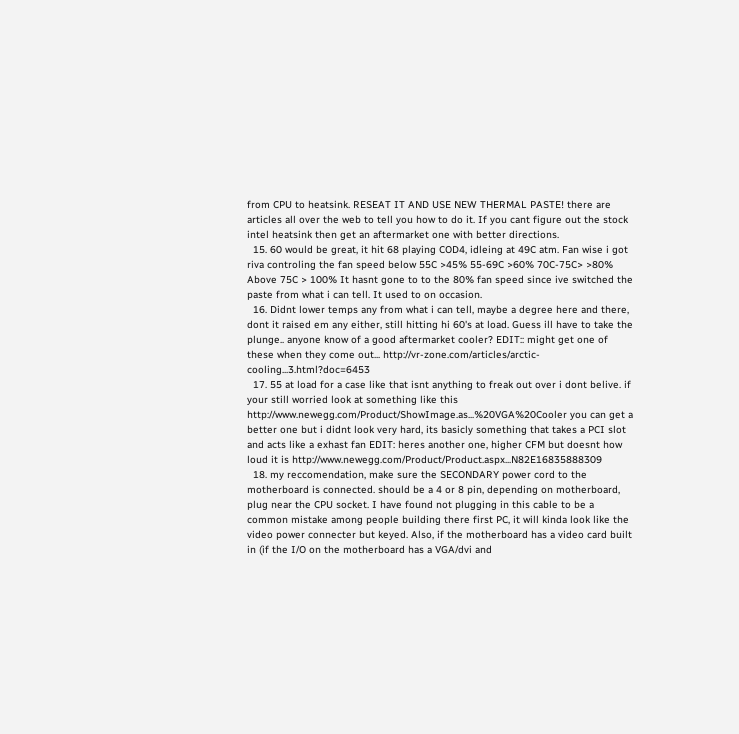from CPU to heatsink. RESEAT IT AND USE NEW THERMAL PASTE! there are articles all over the web to tell you how to do it. If you cant figure out the stock intel heatsink then get an aftermarket one with better directions.
  15. 60 would be great, it hit 68 playing COD4, idleing at 49C atm. Fan wise i got riva controling the fan speed below 55C >45% 55-69C >60% 70C-75C> >80% Above 75C > 100% It hasnt gone to to the 80% fan speed since ive switched the paste from what i can tell. It used to on occasion.
  16. Didnt lower temps any from what i can tell, maybe a degree here and there, dont it raised em any either, still hitting hi 60's at load. Guess ill have to take the plunge.. anyone know of a good aftermarket cooler? EDIT:: might get one of these when they come out... http://vr-zone.com/articles/arctic-cooling...3.html?doc=6453
  17. 55 at load for a case like that isnt anything to freak out over i dont belive. if your still worried look at something like this http://www.newegg.com/Product/ShowImage.as...%20VGA%20Cooler you can get a better one but i didnt look very hard, its basicly something that takes a PCI slot and acts like a exhast fan EDIT: heres another one, higher CFM but doesnt how loud it is http://www.newegg.com/Product/Product.aspx...N82E16835888309
  18. my reccomendation, make sure the SECONDARY power cord to the motherboard is connected. should be a 4 or 8 pin, depending on motherboard, plug near the CPU socket. I have found not plugging in this cable to be a common mistake among people building there first PC, it will kinda look like the video power connecter but keyed. Also, if the motherboard has a video card built in (if the I/O on the motherboard has a VGA/dvi and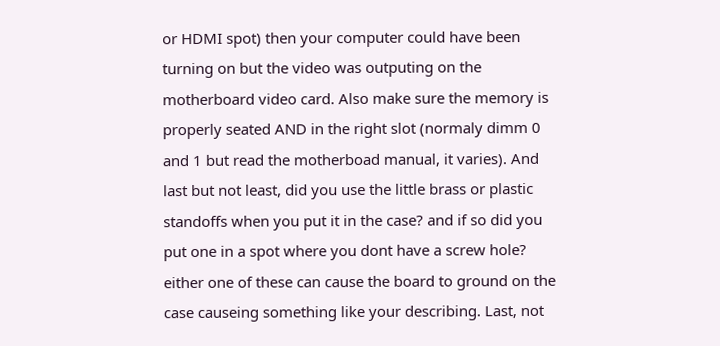or HDMI spot) then your computer could have been turning on but the video was outputing on the motherboard video card. Also make sure the memory is properly seated AND in the right slot (normaly dimm 0 and 1 but read the motherboad manual, it varies). And last but not least, did you use the little brass or plastic standoffs when you put it in the case? and if so did you put one in a spot where you dont have a screw hole? either one of these can cause the board to ground on the case causeing something like your describing. Last, not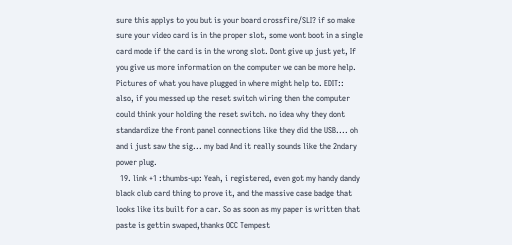sure this applys to you but is your board crossfire/SLI? if so make sure your video card is in the proper slot, some wont boot in a single card mode if the card is in the wrong slot. Dont give up just yet, If you give us more information on the computer we can be more help. Pictures of what you have plugged in where might help to. EDIT:: also, if you messed up the reset switch wiring then the computer could think your holding the reset switch. no idea why they dont standardize the front panel connections like they did the USB.... oh and i just saw the sig... my bad And it really sounds like the 2ndary power plug.
  19. link +1 :thumbs-up: Yeah, i registered, even got my handy dandy black club card thing to prove it, and the massive case badge that looks like its built for a car. So as soon as my paper is written that paste is gettin swaped,thanks OCC Tempest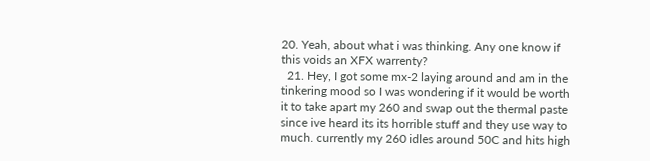20. Yeah, about what i was thinking. Any one know if this voids an XFX warrenty?
  21. Hey, I got some mx-2 laying around and am in the tinkering mood so I was wondering if it would be worth it to take apart my 260 and swap out the thermal paste since ive heard its its horrible stuff and they use way to much. currently my 260 idles around 50C and hits high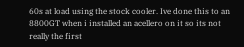60s at load using the stock cooler. Ive done this to an 8800GT when i installed an acellero on it so its not really the first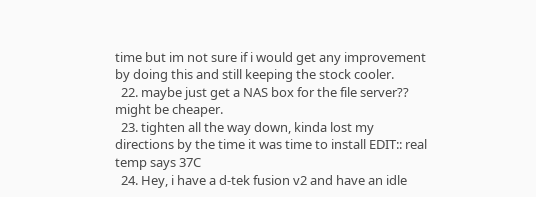time but im not sure if i would get any improvement by doing this and still keeping the stock cooler.
  22. maybe just get a NAS box for the file server?? might be cheaper.
  23. tighten all the way down, kinda lost my directions by the time it was time to install EDIT:: real temp says 37C
  24. Hey, i have a d-tek fusion v2 and have an idle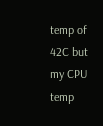temp of 42C but my CPU temp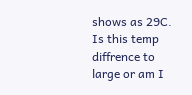shows as 29C. Is this temp diffrence to large or am I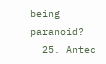being paranoid?
  25. Antec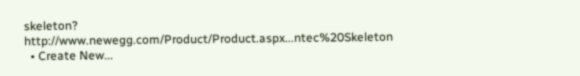skeleton? http://www.newegg.com/Product/Product.aspx...ntec%20Skeleton
  • Create New...